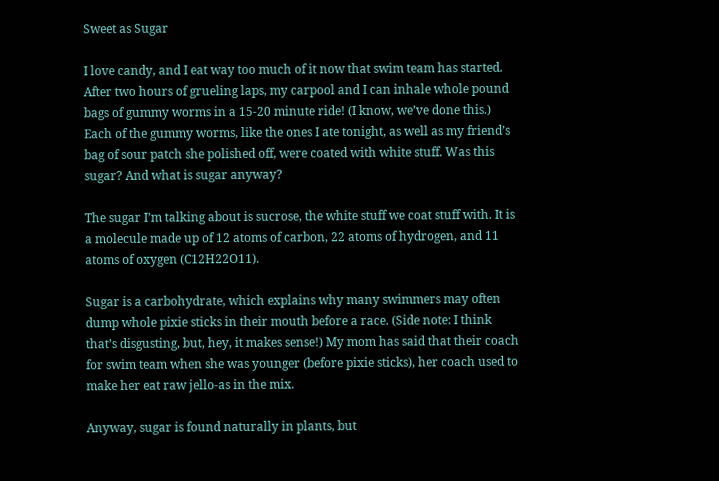Sweet as Sugar

I love candy, and I eat way too much of it now that swim team has started. After two hours of grueling laps, my carpool and I can inhale whole pound bags of gummy worms in a 15-20 minute ride! (I know, we’ve done this.) Each of the gummy worms, like the ones I ate tonight, as well as my friend’s bag of sour patch she polished off, were coated with white stuff. Was this sugar? And what is sugar anyway?

The sugar I’m talking about is sucrose, the white stuff we coat stuff with. It is a molecule made up of 12 atoms of carbon, 22 atoms of hydrogen, and 11 atoms of oxygen (C12H22O11).

Sugar is a carbohydrate, which explains why many swimmers may often dump whole pixie sticks in their mouth before a race. (Side note: I think that’s disgusting, but, hey, it makes sense!) My mom has said that their coach for swim team when she was younger (before pixie sticks), her coach used to make her eat raw jello-as in the mix.

Anyway, sugar is found naturally in plants, but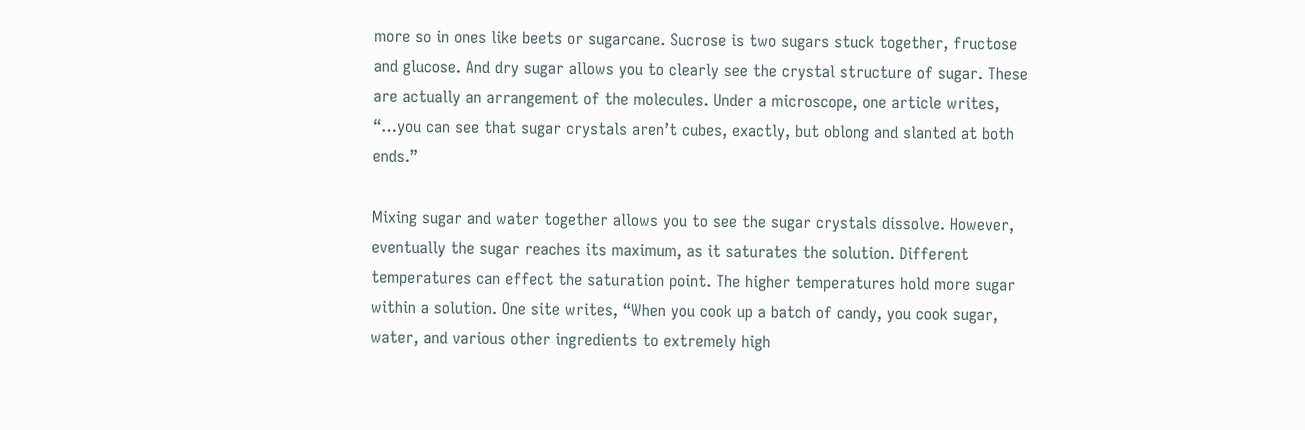more so in ones like beets or sugarcane. Sucrose is two sugars stuck together, fructose and glucose. And dry sugar allows you to clearly see the crystal structure of sugar. These are actually an arrangement of the molecules. Under a microscope, one article writes, “…you can see that sugar crystals aren’t cubes, exactly, but oblong and slanted at both ends.”

Mixing sugar and water together allows you to see the sugar crystals dissolve. However, eventually the sugar reaches its maximum, as it saturates the solution. Different temperatures can effect the saturation point. The higher temperatures hold more sugar within a solution. One site writes, “When you cook up a batch of candy, you cook sugar, water, and various other ingredients to extremely high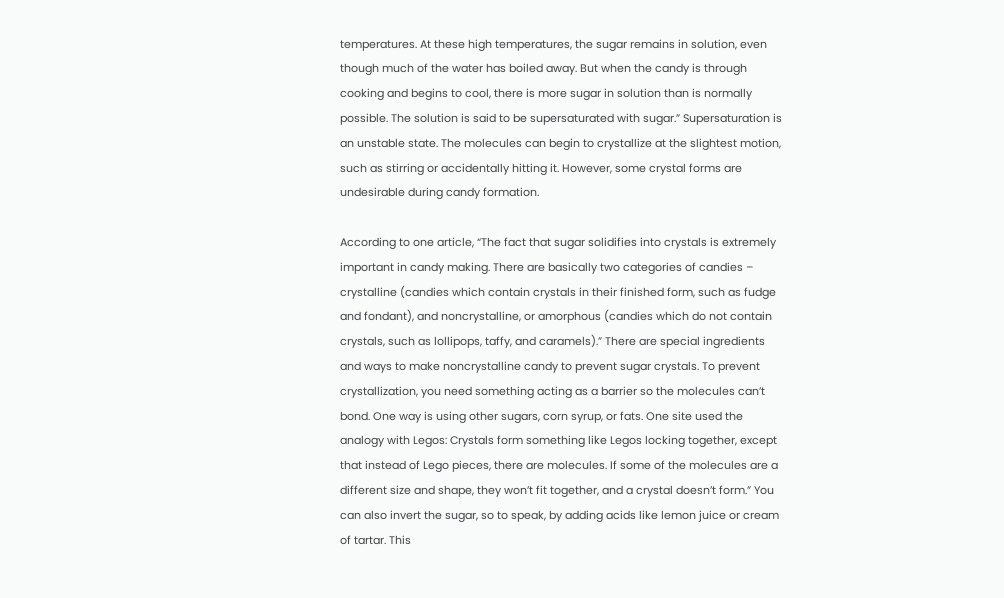temperatures. At these high temperatures, the sugar remains in solution, even though much of the water has boiled away. But when the candy is through cooking and begins to cool, there is more sugar in solution than is normally possible. The solution is said to be supersaturated with sugar.” Supersaturation is an unstable state. The molecules can begin to crystallize at the slightest motion, such as stirring or accidentally hitting it. However, some crystal forms are undesirable during candy formation.

According to one article, “The fact that sugar solidifies into crystals is extremely important in candy making. There are basically two categories of candies – crystalline (candies which contain crystals in their finished form, such as fudge and fondant), and noncrystalline, or amorphous (candies which do not contain crystals, such as lollipops, taffy, and caramels).” There are special ingredients and ways to make noncrystalline candy to prevent sugar crystals. To prevent crystallization, you need something acting as a barrier so the molecules can’t bond. One way is using other sugars, corn syrup, or fats. One site used the analogy with Legos: Crystals form something like Legos locking together, except that instead of Lego pieces, there are molecules. If some of the molecules are a different size and shape, they won’t fit together, and a crystal doesn’t form.” You can also invert the sugar, so to speak, by adding acids like lemon juice or cream of tartar. This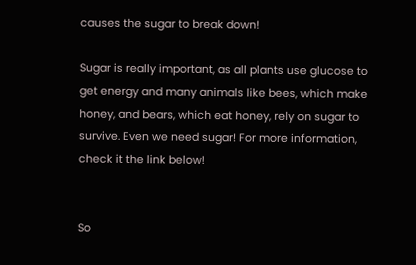causes the sugar to break down!

Sugar is really important, as all plants use glucose to get energy and many animals like bees, which make honey, and bears, which eat honey, rely on sugar to survive. Even we need sugar! For more information, check it the link below!


So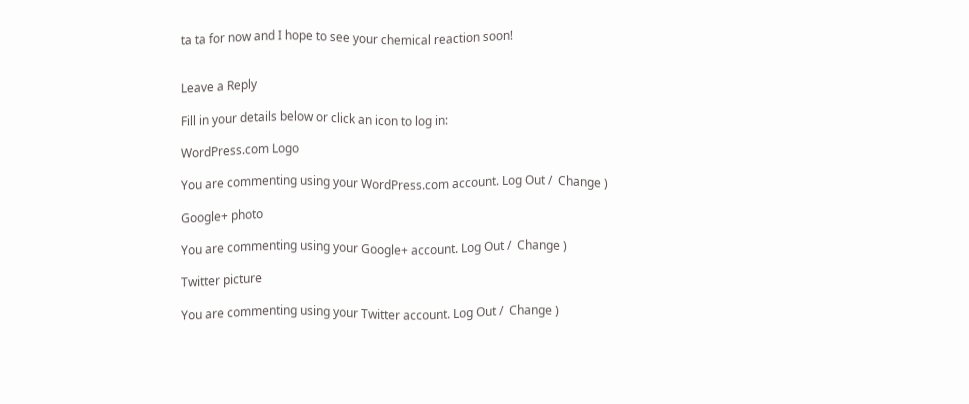ta ta for now and I hope to see your chemical reaction soon!


Leave a Reply

Fill in your details below or click an icon to log in:

WordPress.com Logo

You are commenting using your WordPress.com account. Log Out /  Change )

Google+ photo

You are commenting using your Google+ account. Log Out /  Change )

Twitter picture

You are commenting using your Twitter account. Log Out /  Change )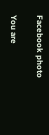Facebook photo

You are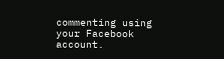commenting using your Facebook account.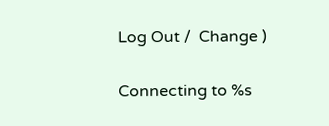Log Out /  Change )


Connecting to %s